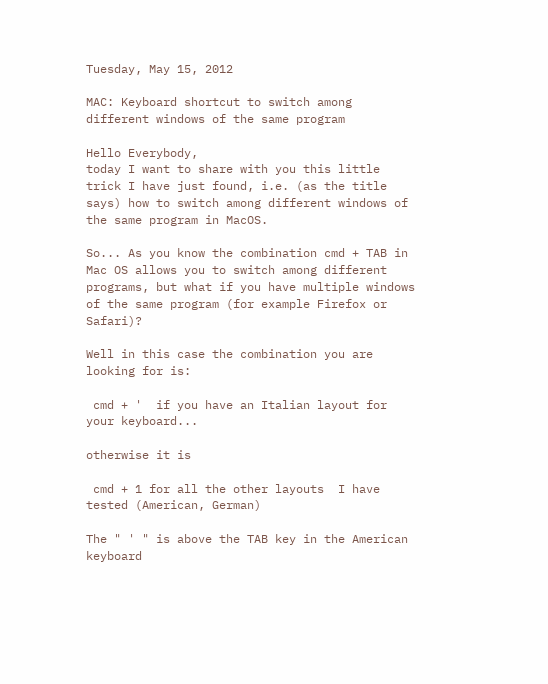Tuesday, May 15, 2012

MAC: Keyboard shortcut to switch among different windows of the same program

Hello Everybody,
today I want to share with you this little trick I have just found, i.e. (as the title says) how to switch among different windows of the same program in MacOS.

So... As you know the combination cmd + TAB in Mac OS allows you to switch among different programs, but what if you have multiple windows of the same program (for example Firefox or Safari)?

Well in this case the combination you are looking for is:

 cmd + '  if you have an Italian layout for your keyboard...

otherwise it is

 cmd + 1 for all the other layouts  I have tested (American, German)

The " ' " is above the TAB key in the American keyboard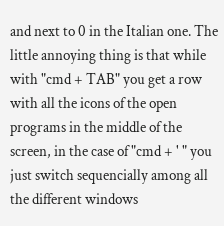and next to 0 in the Italian one. The little annoying thing is that while with "cmd + TAB" you get a row with all the icons of the open programs in the middle of the screen, in the case of "cmd + ' " you just switch sequencially among all the different windows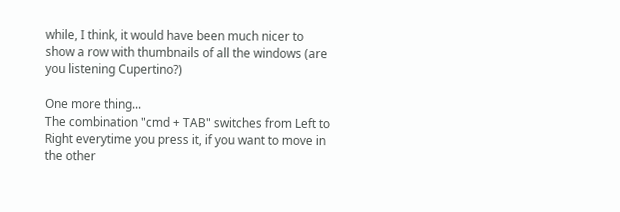while, I think, it would have been much nicer to show a row with thumbnails of all the windows (are you listening Cupertino?)

One more thing...
The combination "cmd + TAB" switches from Left to Right everytime you press it, if you want to move in the other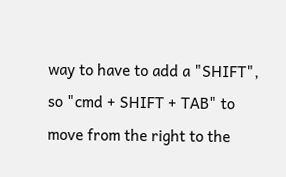way to have to add a "SHIFT", so "cmd + SHIFT + TAB" to move from the right to the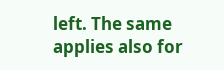left. The same applies also for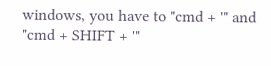windows, you have to "cmd + '" and "cmd + SHIFT + '"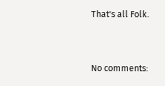That's all Folk.


No comments: